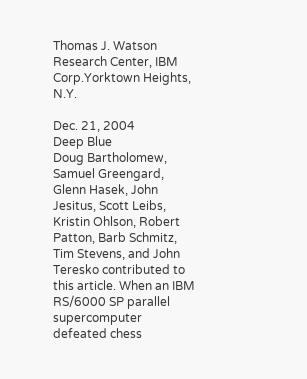Thomas J. Watson Research Center, IBM Corp.Yorktown Heights, N.Y.

Dec. 21, 2004
Deep Blue
Doug Bartholomew, Samuel Greengard, Glenn Hasek, John Jesitus, Scott Leibs, Kristin Ohlson, Robert Patton, Barb Schmitz, Tim Stevens, and John Teresko contributed to this article. When an IBM RS/6000 SP parallel supercomputer defeated chess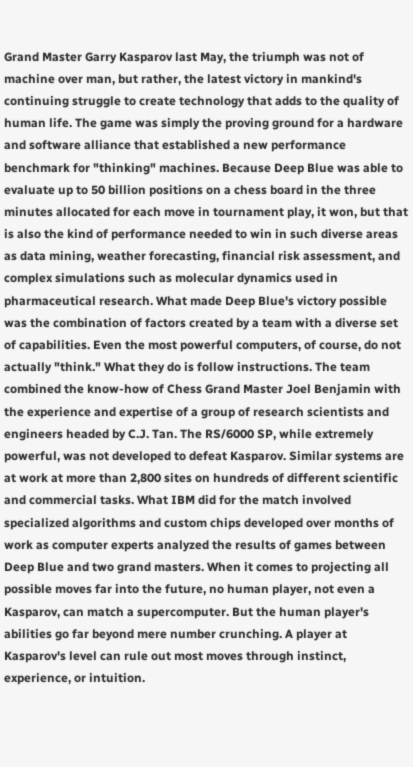Grand Master Garry Kasparov last May, the triumph was not of machine over man, but rather, the latest victory in mankind's continuing struggle to create technology that adds to the quality of human life. The game was simply the proving ground for a hardware and software alliance that established a new performance benchmark for "thinking" machines. Because Deep Blue was able to evaluate up to 50 billion positions on a chess board in the three minutes allocated for each move in tournament play, it won, but that is also the kind of performance needed to win in such diverse areas as data mining, weather forecasting, financial risk assessment, and complex simulations such as molecular dynamics used in pharmaceutical research. What made Deep Blue's victory possible was the combination of factors created by a team with a diverse set of capabilities. Even the most powerful computers, of course, do not actually "think." What they do is follow instructions. The team combined the know-how of Chess Grand Master Joel Benjamin with the experience and expertise of a group of research scientists and engineers headed by C.J. Tan. The RS/6000 SP, while extremely powerful, was not developed to defeat Kasparov. Similar systems are at work at more than 2,800 sites on hundreds of different scientific and commercial tasks. What IBM did for the match involved specialized algorithms and custom chips developed over months of work as computer experts analyzed the results of games between Deep Blue and two grand masters. When it comes to projecting all possible moves far into the future, no human player, not even a Kasparov, can match a supercomputer. But the human player's abilities go far beyond mere number crunching. A player at Kasparov's level can rule out most moves through instinct, experience, or intuition.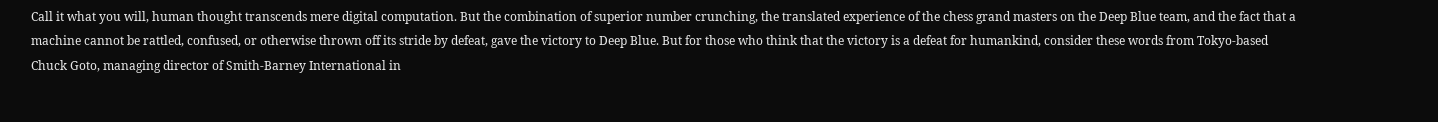Call it what you will, human thought transcends mere digital computation. But the combination of superior number crunching, the translated experience of the chess grand masters on the Deep Blue team, and the fact that a machine cannot be rattled, confused, or otherwise thrown off its stride by defeat, gave the victory to Deep Blue. But for those who think that the victory is a defeat for humankind, consider these words from Tokyo-based Chuck Goto, managing director of Smith-Barney International in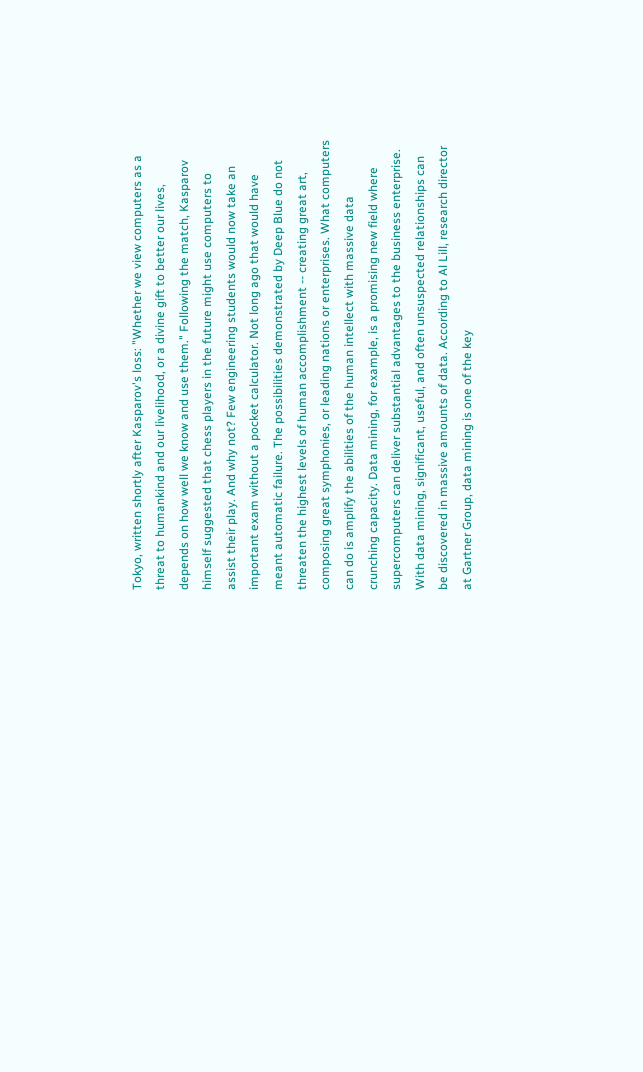Tokyo, written shortly after Kasparov's loss: "Whether we view computers as a threat to humankind and our livelihood, or a divine gift to better our lives, depends on how well we know and use them." Following the match, Kasparov himself suggested that chess players in the future might use computers to assist their play. And why not? Few engineering students would now take an important exam without a pocket calculator. Not long ago that would have meant automatic failure. The possibilities demonstrated by Deep Blue do not threaten the highest levels of human accomplishment -- creating great art, composing great symphonies, or leading nations or enterprises. What computers can do is amplify the abilities of the human intellect with massive data crunching capacity. Data mining, for example, is a promising new field where supercomputers can deliver substantial advantages to the business enterprise. With data mining, significant, useful, and often unsuspected relationships can be discovered in massive amounts of data. According to Al Lill, research director at Gartner Group, data mining is one of the key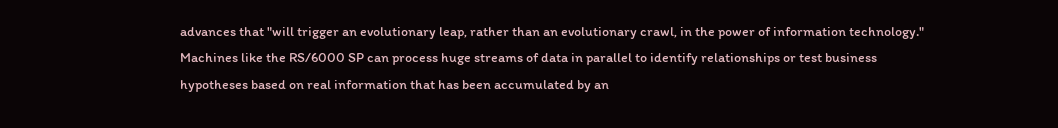advances that "will trigger an evolutionary leap, rather than an evolutionary crawl, in the power of information technology." Machines like the RS/6000 SP can process huge streams of data in parallel to identify relationships or test business hypotheses based on real information that has been accumulated by an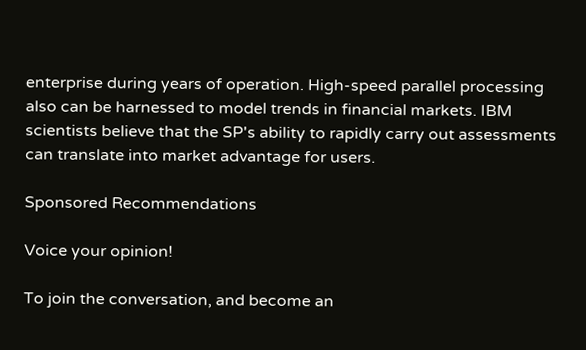enterprise during years of operation. High-speed parallel processing also can be harnessed to model trends in financial markets. IBM scientists believe that the SP's ability to rapidly carry out assessments can translate into market advantage for users.

Sponsored Recommendations

Voice your opinion!

To join the conversation, and become an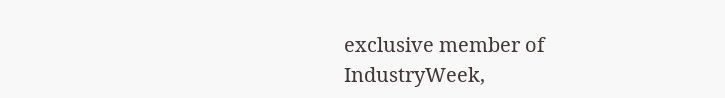exclusive member of IndustryWeek,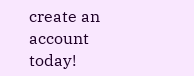create an account today!